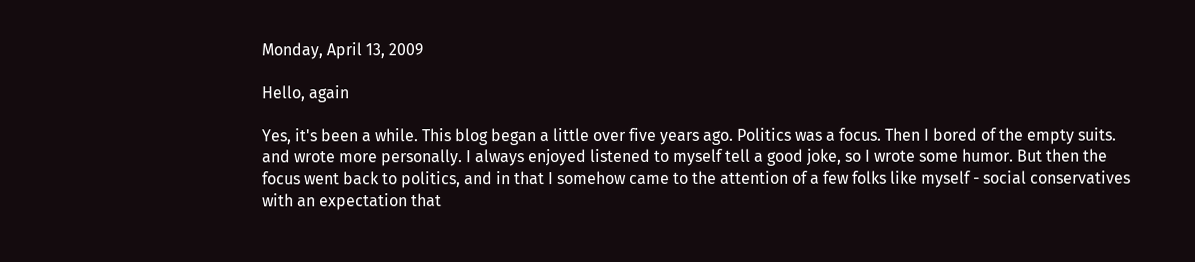Monday, April 13, 2009

Hello, again

Yes, it's been a while. This blog began a little over five years ago. Politics was a focus. Then I bored of the empty suits. and wrote more personally. I always enjoyed listened to myself tell a good joke, so I wrote some humor. But then the focus went back to politics, and in that I somehow came to the attention of a few folks like myself - social conservatives with an expectation that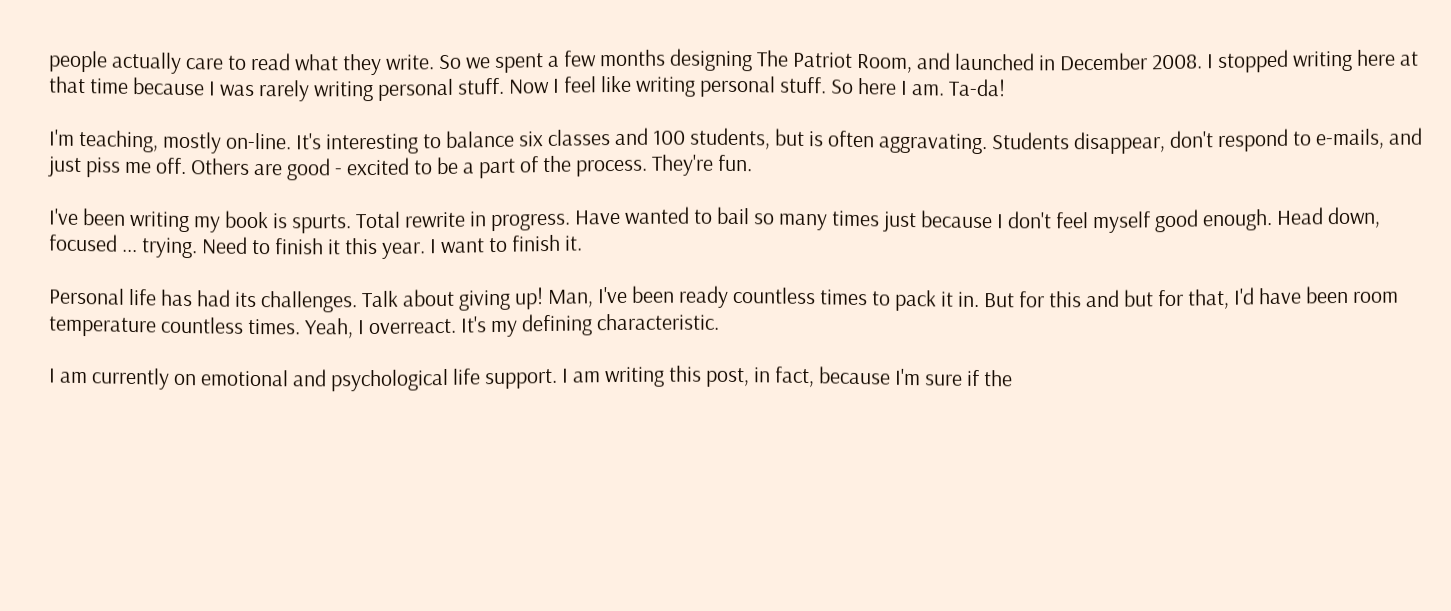people actually care to read what they write. So we spent a few months designing The Patriot Room, and launched in December 2008. I stopped writing here at that time because I was rarely writing personal stuff. Now I feel like writing personal stuff. So here I am. Ta-da!

I'm teaching, mostly on-line. It's interesting to balance six classes and 100 students, but is often aggravating. Students disappear, don't respond to e-mails, and just piss me off. Others are good - excited to be a part of the process. They're fun.

I've been writing my book is spurts. Total rewrite in progress. Have wanted to bail so many times just because I don't feel myself good enough. Head down, focused ... trying. Need to finish it this year. I want to finish it.

Personal life has had its challenges. Talk about giving up! Man, I've been ready countless times to pack it in. But for this and but for that, I'd have been room temperature countless times. Yeah, I overreact. It's my defining characteristic.

I am currently on emotional and psychological life support. I am writing this post, in fact, because I'm sure if the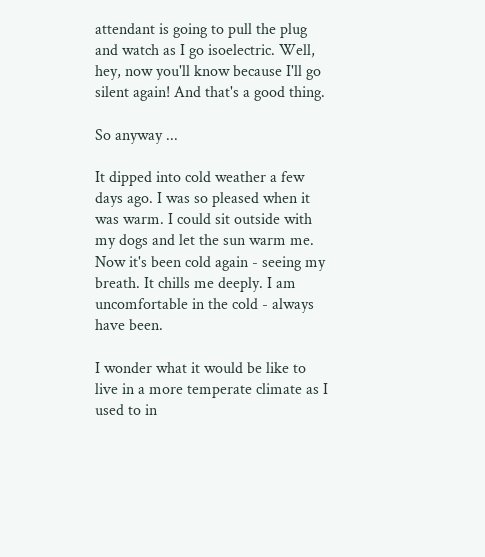attendant is going to pull the plug and watch as I go isoelectric. Well, hey, now you'll know because I'll go silent again! And that's a good thing.

So anyway ...

It dipped into cold weather a few days ago. I was so pleased when it was warm. I could sit outside with my dogs and let the sun warm me. Now it's been cold again - seeing my breath. It chills me deeply. I am uncomfortable in the cold - always have been.

I wonder what it would be like to live in a more temperate climate as I used to in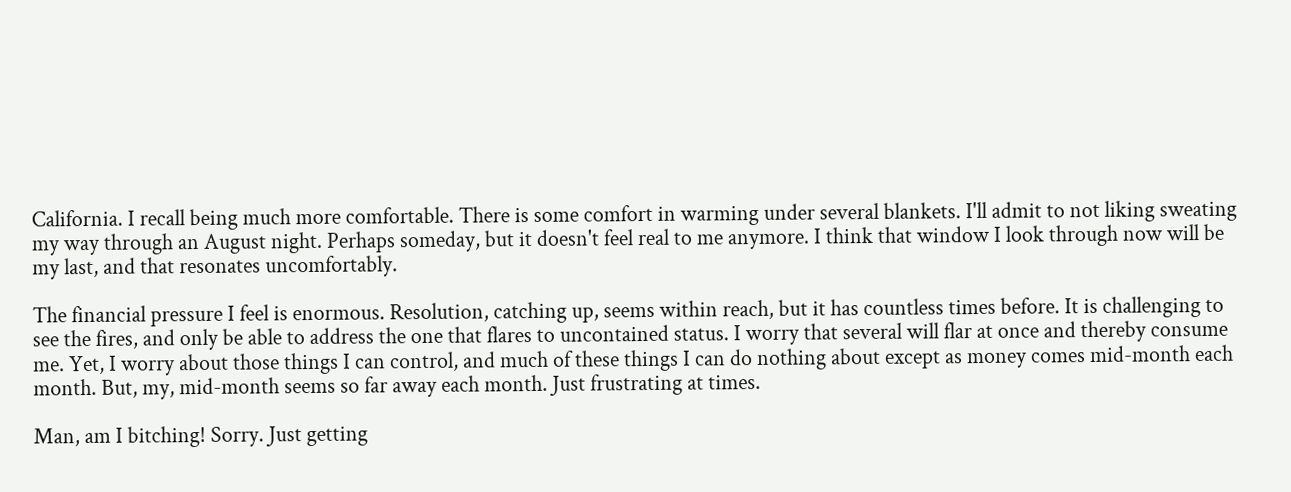California. I recall being much more comfortable. There is some comfort in warming under several blankets. I'll admit to not liking sweating my way through an August night. Perhaps someday, but it doesn't feel real to me anymore. I think that window I look through now will be my last, and that resonates uncomfortably.

The financial pressure I feel is enormous. Resolution, catching up, seems within reach, but it has countless times before. It is challenging to see the fires, and only be able to address the one that flares to uncontained status. I worry that several will flar at once and thereby consume me. Yet, I worry about those things I can control, and much of these things I can do nothing about except as money comes mid-month each month. But, my, mid-month seems so far away each month. Just frustrating at times.

Man, am I bitching! Sorry. Just getting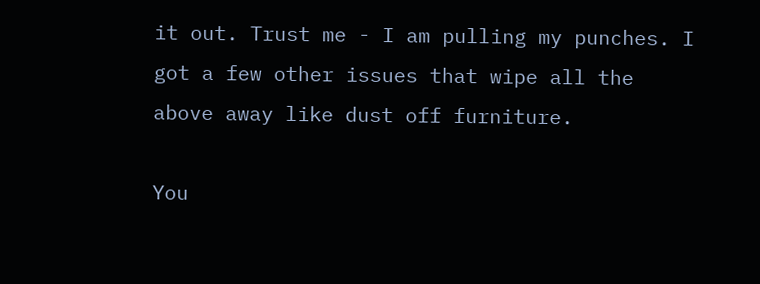it out. Trust me - I am pulling my punches. I got a few other issues that wipe all the above away like dust off furniture.

You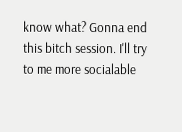know what? Gonna end this bitch session. I'll try to me more socialable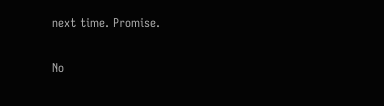next time. Promise.

No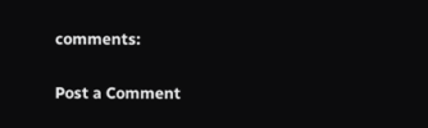comments:

Post a Comment